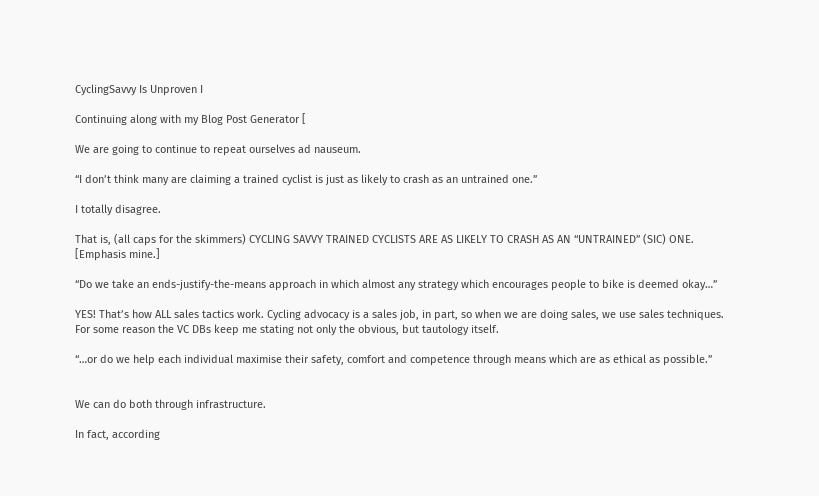CyclingSavvy Is Unproven I

Continuing along with my Blog Post Generator [

We are going to continue to repeat ourselves ad nauseum.

“I don’t think many are claiming a trained cyclist is just as likely to crash as an untrained one.”

I totally disagree.

That is, (all caps for the skimmers) CYCLING SAVVY TRAINED CYCLISTS ARE AS LIKELY TO CRASH AS AN “UNTRAINED” (SIC) ONE. [Emphasis mine.]

“Do we take an ends-justify-the-means approach in which almost any strategy which encourages people to bike is deemed okay…”

YES! That’s how ALL sales tactics work. Cycling advocacy is a sales job, in part, so when we are doing sales, we use sales techniques. For some reason the VC DBs keep me stating not only the obvious, but tautology itself.

“…or do we help each individual maximise their safety, comfort and competence through means which are as ethical as possible.”


We can do both through infrastructure.

In fact, according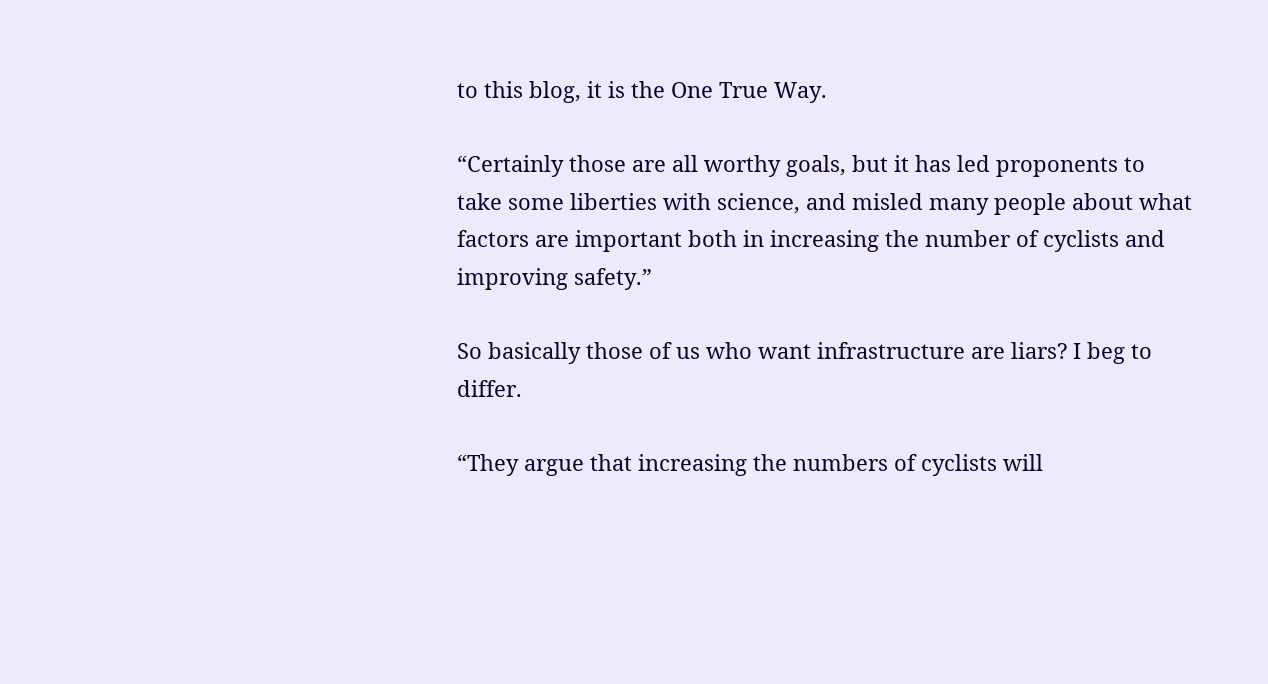to this blog, it is the One True Way.

“Certainly those are all worthy goals, but it has led proponents to take some liberties with science, and misled many people about what factors are important both in increasing the number of cyclists and improving safety.”

So basically those of us who want infrastructure are liars? I beg to differ.

“They argue that increasing the numbers of cyclists will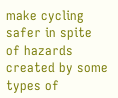make cycling safer in spite of hazards created by some types of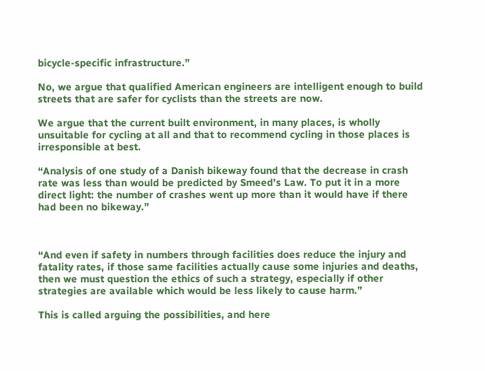bicycle-specific infrastructure.”

No, we argue that qualified American engineers are intelligent enough to build streets that are safer for cyclists than the streets are now.

We argue that the current built environment, in many places, is wholly unsuitable for cycling at all and that to recommend cycling in those places is irresponsible at best.

“Analysis of one study of a Danish bikeway found that the decrease in crash rate was less than would be predicted by Smeed’s Law. To put it in a more direct light: the number of crashes went up more than it would have if there had been no bikeway.”



“And even if safety in numbers through facilities does reduce the injury and fatality rates, if those same facilities actually cause some injuries and deaths, then we must question the ethics of such a strategy, especially if other strategies are available which would be less likely to cause harm.”

This is called arguing the possibilities, and here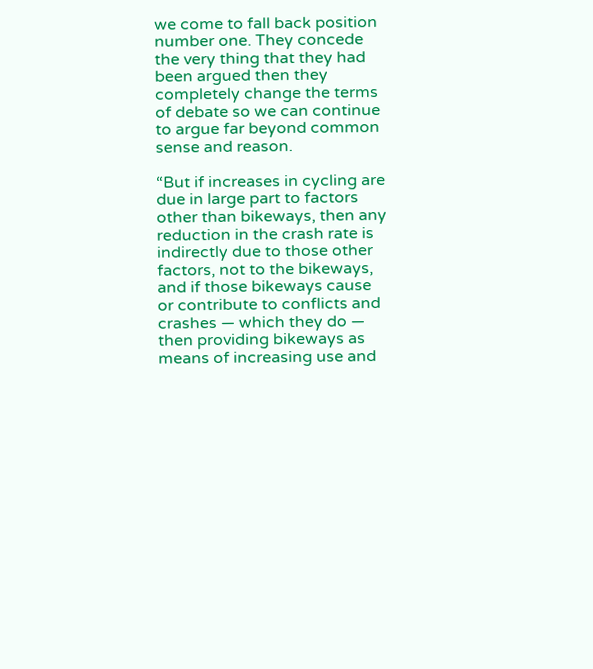we come to fall back position number one. They concede the very thing that they had been argued then they completely change the terms of debate so we can continue to argue far beyond common sense and reason.

“But if increases in cycling are due in large part to factors other than bikeways, then any reduction in the crash rate is indirectly due to those other factors, not to the bikeways, and if those bikeways cause or contribute to conflicts and crashes — which they do — then providing bikeways as means of increasing use and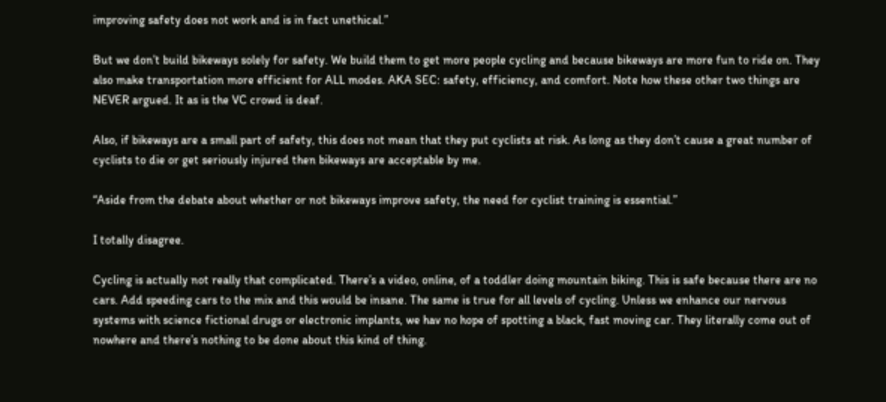improving safety does not work and is in fact unethical.”

But we don’t build bikeways solely for safety. We build them to get more people cycling and because bikeways are more fun to ride on. They also make transportation more efficient for ALL modes. AKA SEC: safety, efficiency, and comfort. Note how these other two things are NEVER argued. It as is the VC crowd is deaf.

Also, if bikeways are a small part of safety, this does not mean that they put cyclists at risk. As long as they don’t cause a great number of cyclists to die or get seriously injured then bikeways are acceptable by me.

“Aside from the debate about whether or not bikeways improve safety, the need for cyclist training is essential.”

I totally disagree.

Cycling is actually not really that complicated. There’s a video, online, of a toddler doing mountain biking. This is safe because there are no cars. Add speeding cars to the mix and this would be insane. The same is true for all levels of cycling. Unless we enhance our nervous systems with science fictional drugs or electronic implants, we hav no hope of spotting a black, fast moving car. They literally come out of nowhere and there’s nothing to be done about this kind of thing.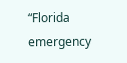“Florida emergency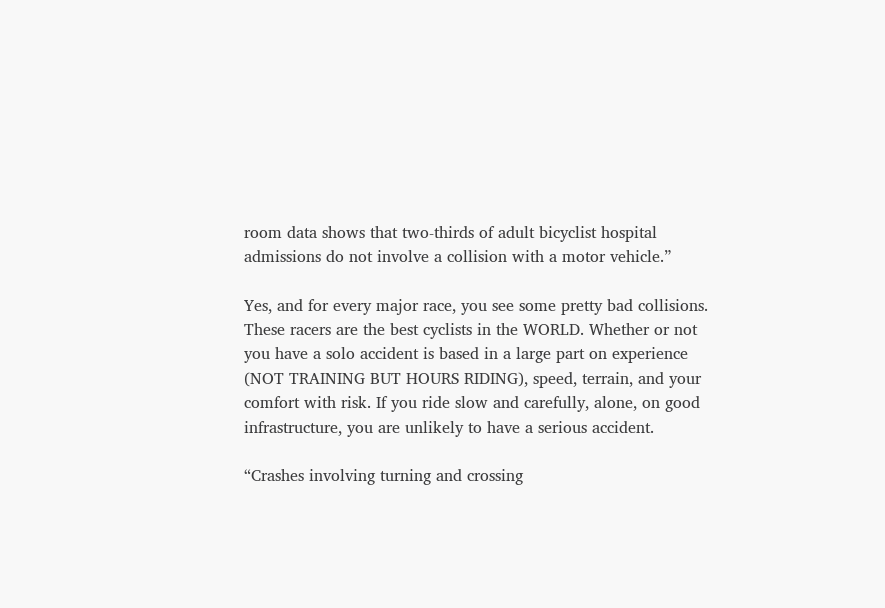room data shows that two-thirds of adult bicyclist hospital admissions do not involve a collision with a motor vehicle.”

Yes, and for every major race, you see some pretty bad collisions. These racers are the best cyclists in the WORLD. Whether or not you have a solo accident is based in a large part on experience (NOT TRAINING BUT HOURS RIDING), speed, terrain, and your comfort with risk. If you ride slow and carefully, alone, on good infrastructure, you are unlikely to have a serious accident.

“Crashes involving turning and crossing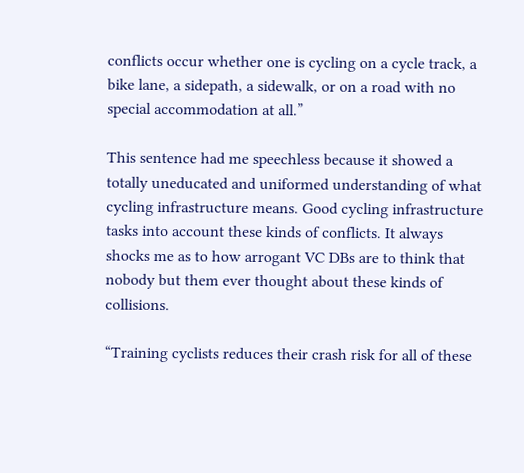conflicts occur whether one is cycling on a cycle track, a bike lane, a sidepath, a sidewalk, or on a road with no special accommodation at all.”

This sentence had me speechless because it showed a totally uneducated and uniformed understanding of what cycling infrastructure means. Good cycling infrastructure tasks into account these kinds of conflicts. It always shocks me as to how arrogant VC DBs are to think that nobody but them ever thought about these kinds of collisions.

“Training cyclists reduces their crash risk for all of these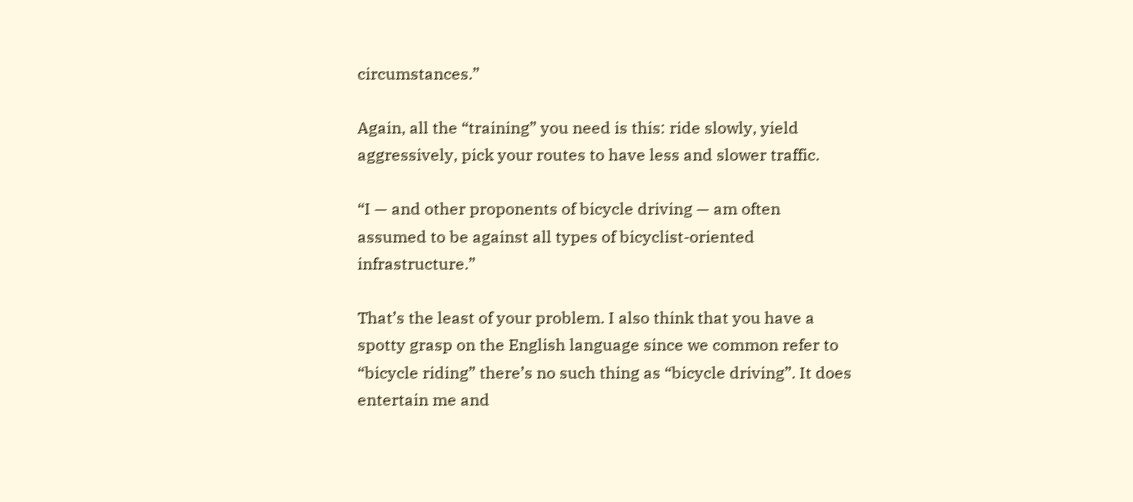circumstances.”

Again, all the “training” you need is this: ride slowly, yield aggressively, pick your routes to have less and slower traffic.

“I — and other proponents of bicycle driving — am often assumed to be against all types of bicyclist-oriented infrastructure.”

That’s the least of your problem. I also think that you have a spotty grasp on the English language since we common refer to “bicycle riding” there’s no such thing as “bicycle driving”. It does entertain me and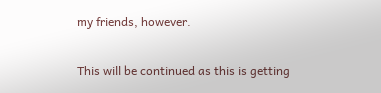my friends, however.

This will be continued as this is getting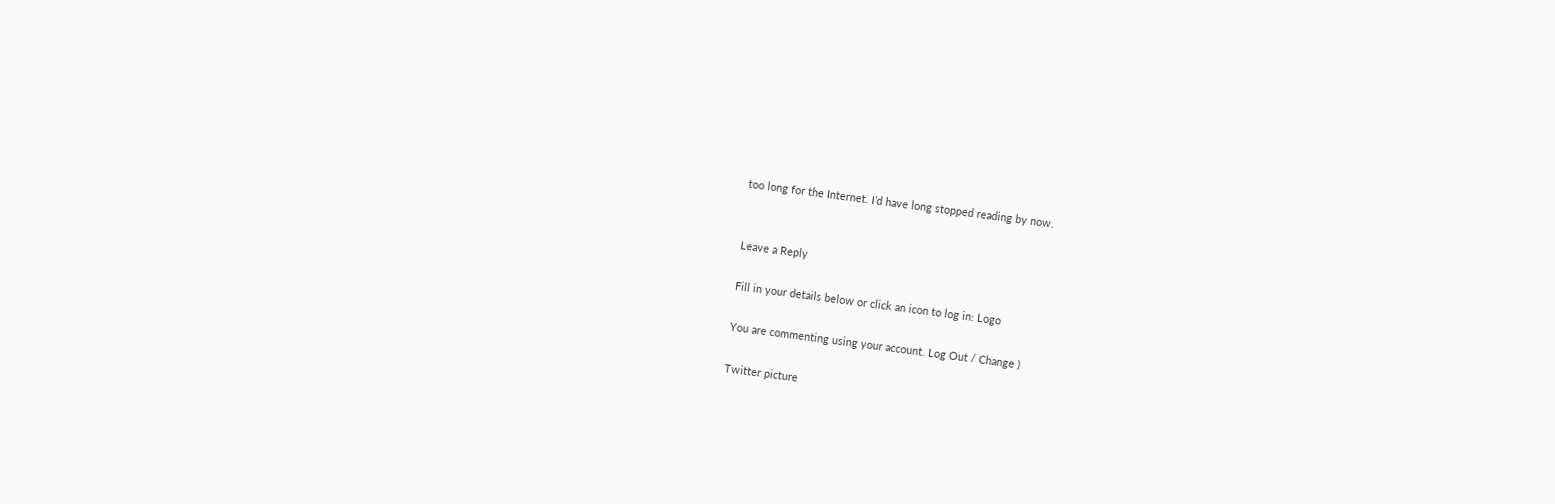too long for the Internet. I’d have long stopped reading by now.


Leave a Reply

Fill in your details below or click an icon to log in: Logo

You are commenting using your account. Log Out / Change )

Twitter picture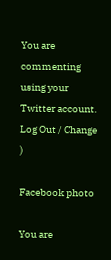You are commenting using your Twitter account. Log Out / Change )

Facebook photo

You are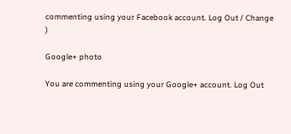commenting using your Facebook account. Log Out / Change )

Google+ photo

You are commenting using your Google+ account. Log Out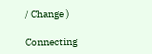/ Change )

Connecting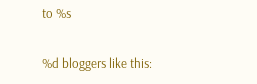to %s

%d bloggers like this: